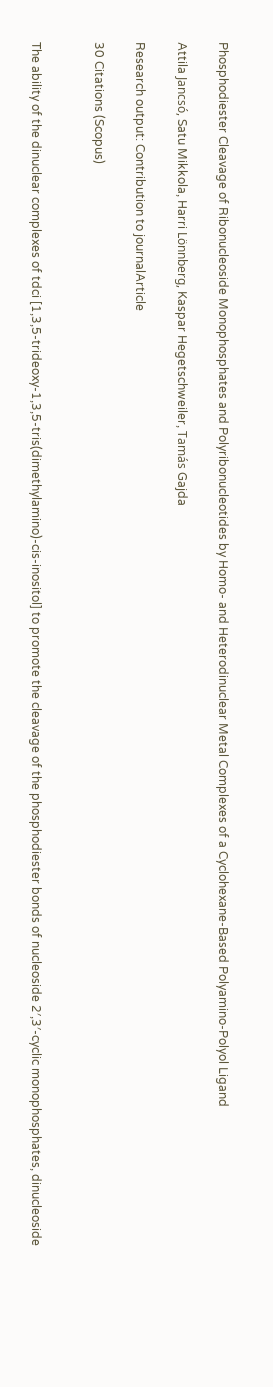Phosphodiester Cleavage of Ribonucleoside Monophosphates and Polyribonucleotides by Homo- and Heterodinuclear Metal Complexes of a Cyclohexane-Based Polyamino-Polyol Ligand

Attila Jancsó, Satu Mikkola, Harri Lönnberg, Kaspar Hegetschweiler, Tamás Gajda

Research output: Contribution to journalArticle

30 Citations (Scopus)


The ability of the dinuclear complexes of tdci [1,3,5-trideoxy-1,3,5-tris(dimethylamino)-cis-inositol] to promote the cleavage of the phosphodiester bonds of nucleoside 2′,3′-cyclic monophosphates, dinucleoside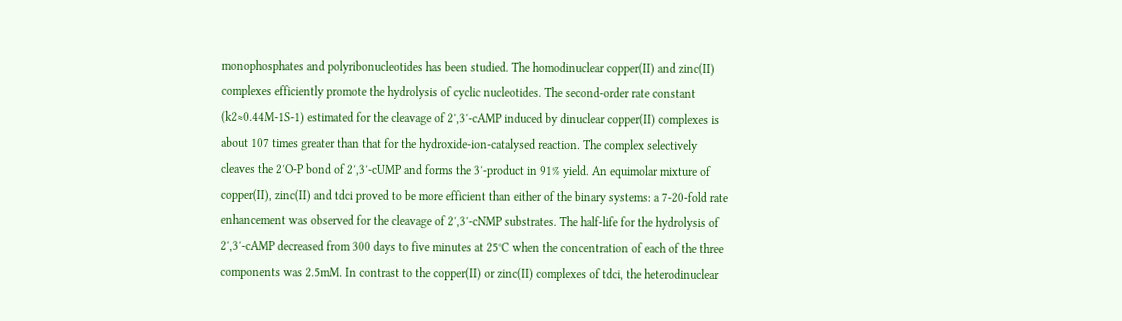monophosphates and polyribonucleotides has been studied. The homodinuclear copper(II) and zinc(II) complexes efficiently promote the hydrolysis of cyclic nucleotides. The second-order rate constant (k2≈0.44M-1S-1) estimated for the cleavage of 2′,3′-cAMP induced by dinuclear copper(II) complexes is about 107 times greater than that for the hydroxide-ion-catalysed reaction. The complex selectively cleaves the 2′O-P bond of 2′,3′-cUMP and forms the 3′-product in 91% yield. An equimolar mixture of copper(II), zinc(II) and tdci proved to be more efficient than either of the binary systems: a 7-20-fold rate enhancement was observed for the cleavage of 2′,3′-cNMP substrates. The half-life for the hydrolysis of 2′,3′-cAMP decreased from 300 days to five minutes at 25°C when the concentration of each of the three components was 2.5mM. In contrast to the copper(II) or zinc(II) complexes of tdci, the heterodinuclear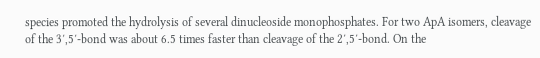species promoted the hydrolysis of several dinucleoside monophosphates. For two ApA isomers, cleavage of the 3′,5′-bond was about 6.5 times faster than cleavage of the 2′,5′-bond. On the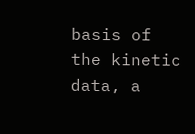basis of the kinetic data, a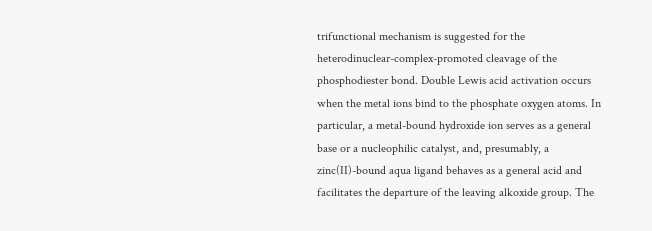trifunctional mechanism is suggested for the heterodinuclear-complex-promoted cleavage of the phosphodiester bond. Double Lewis acid activation occurs when the metal ions bind to the phosphate oxygen atoms. In particular, a metal-bound hydroxide ion serves as a general base or a nucleophilic catalyst, and, presumably, a zinc(II)-bound aqua ligand behaves as a general acid and facilitates the departure of the leaving alkoxide group. The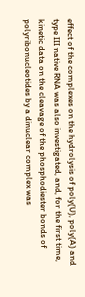effect of the complexes on the hydrolysis of poly(U), poly(A) and type III native RNA was also investigated, and, for the first time, kinetic data on the cleavage of the phosphodiester bonds of polyribonucleotides by a dinuclear complex was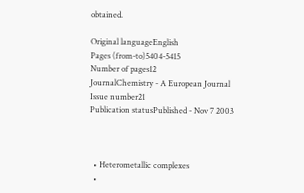obtained.

Original languageEnglish
Pages (from-to)5404-5415
Number of pages12
JournalChemistry - A European Journal
Issue number21
Publication statusPublished - Nov 7 2003



  • Heterometallic complexes
  •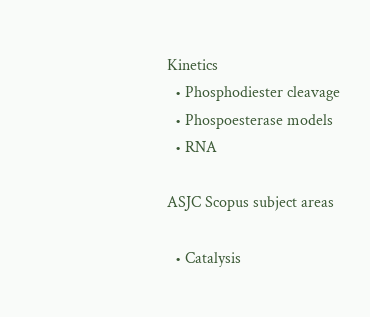Kinetics
  • Phosphodiester cleavage
  • Phospoesterase models
  • RNA

ASJC Scopus subject areas

  • Catalysis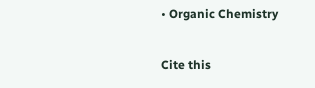• Organic Chemistry

Cite this